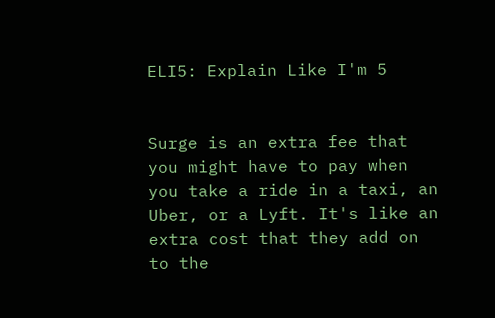ELI5: Explain Like I'm 5


Surge is an extra fee that you might have to pay when you take a ride in a taxi, an Uber, or a Lyft. It's like an extra cost that they add on to the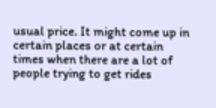usual price. It might come up in certain places or at certain times when there are a lot of people trying to get rides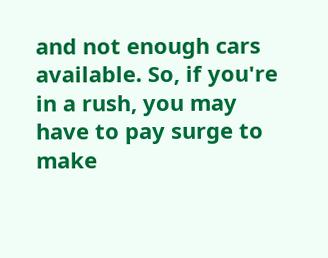and not enough cars available. So, if you're in a rush, you may have to pay surge to make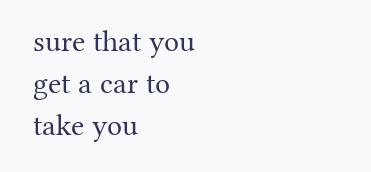sure that you get a car to take you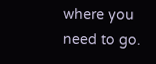where you need to go.